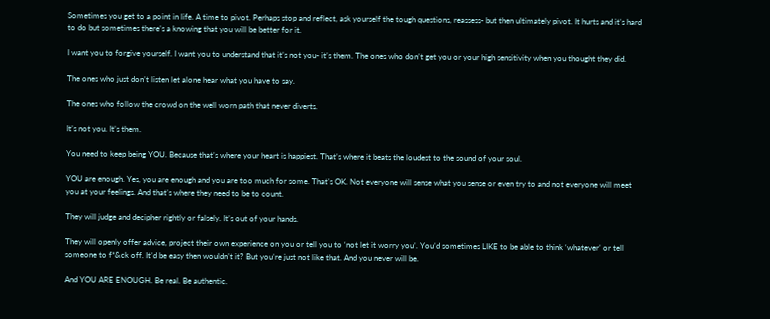Sometimes you get to a point in life. A time to pivot. Perhaps stop and reflect, ask yourself the tough questions, reassess- but then ultimately pivot. It hurts and it’s hard to do but sometimes there’s a knowing that you will be better for it.

I want you to forgive yourself. I want you to understand that it’s not you- it’s them. The ones who don’t get you or your high sensitivity when you thought they did.

The ones who just don’t listen let alone hear what you have to say.

The ones who follow the crowd on the well worn path that never diverts.

It’s not you. It’s them.

You need to keep being YOU. Because that’s where your heart is happiest. That’s where it beats the loudest to the sound of your soul.

YOU are enough. Yes, you are enough and you are too much for some. That’s OK. Not everyone will sense what you sense or even try to and not everyone will meet you at your feelings. And that’s where they need to be to count.

They will judge and decipher rightly or falsely. It’s out of your hands.

They will openly offer advice, project their own experience on you or tell you to ‘not let it worry you’. You’d sometimes LIKE to be able to think ‘whatever’ or tell someone to f*&ck off. It’d be easy then wouldn’t it? But you’re just not like that. And you never will be.

And YOU ARE ENOUGH. Be real. Be authentic.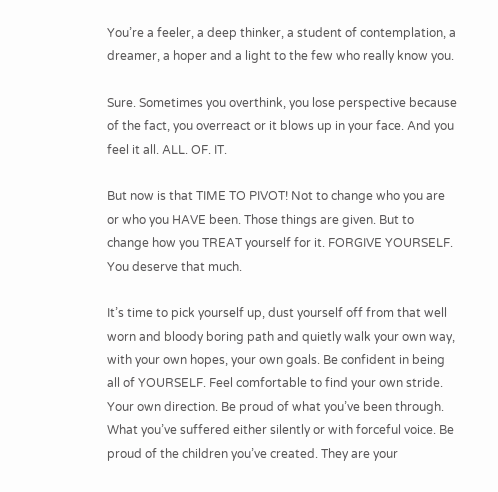You’re a feeler, a deep thinker, a student of contemplation, a dreamer, a hoper and a light to the few who really know you.

Sure. Sometimes you overthink, you lose perspective because of the fact, you overreact or it blows up in your face. And you feel it all. ALL. OF. IT.

But now is that TIME TO PIVOT! Not to change who you are or who you HAVE been. Those things are given. But to change how you TREAT yourself for it. FORGIVE YOURSELF. You deserve that much.

It’s time to pick yourself up, dust yourself off from that well worn and bloody boring path and quietly walk your own way, with your own hopes, your own goals. Be confident in being all of YOURSELF. Feel comfortable to find your own stride. Your own direction. Be proud of what you’ve been through. What you’ve suffered either silently or with forceful voice. Be proud of the children you’ve created. They are your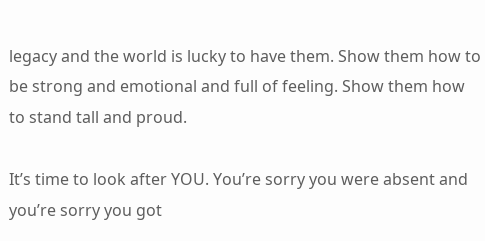legacy and the world is lucky to have them. Show them how to be strong and emotional and full of feeling. Show them how to stand tall and proud.

It’s time to look after YOU. You’re sorry you were absent and you’re sorry you got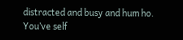distracted and busy and hum ho. You’ve self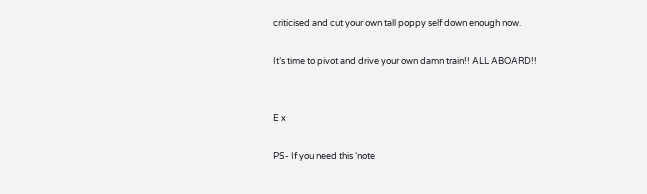criticised and cut your own tall poppy self down enough now.

It’s time to pivot and drive your own damn train!! ALL ABOARD!!


E x

PS- If you need this ‘note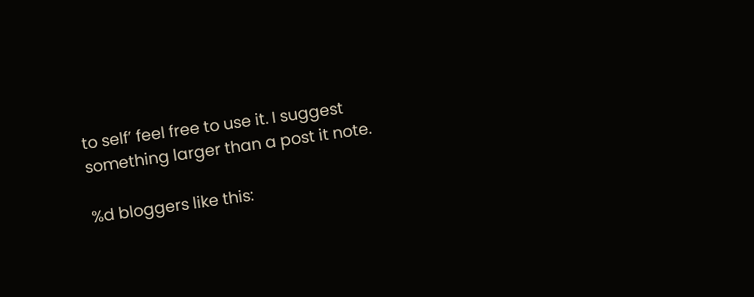to self’ feel free to use it. I suggest something larger than a post it note.

%d bloggers like this: